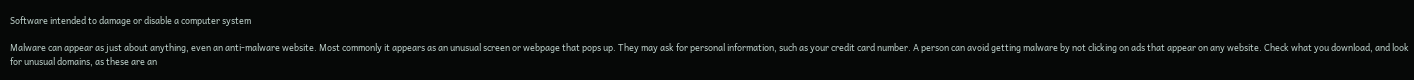Software intended to damage or disable a computer system

Malware can appear as just about anything, even an anti-malware website. Most commonly it appears as an unusual screen or webpage that pops up. They may ask for personal information, such as your credit card number. A person can avoid getting malware by not clicking on ads that appear on any website. Check what you download, and look for unusual domains, as these are an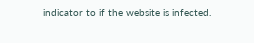indicator to if the website is infected.